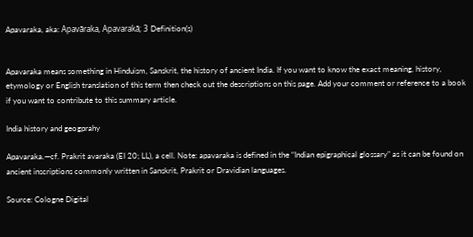Apavaraka, aka: Apavāraka, Apavarakā; 3 Definition(s)


Apavaraka means something in Hinduism, Sanskrit, the history of ancient India. If you want to know the exact meaning, history, etymology or English translation of this term then check out the descriptions on this page. Add your comment or reference to a book if you want to contribute to this summary article.

India history and geogprahy

Apavaraka.—cf. Prakrit avaraka (EI 20; LL), a cell. Note: apavaraka is defined in the “Indian epigraphical glossary” as it can be found on ancient inscriptions commonly written in Sanskrit, Prakrit or Dravidian languages.

Source: Cologne Digital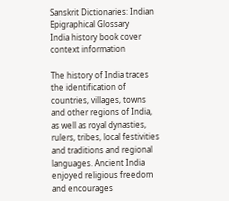Sanskrit Dictionaries: Indian Epigraphical Glossary
India history book cover
context information

The history of India traces the identification of countries, villages, towns and other regions of India, as well as royal dynasties, rulers, tribes, local festivities and traditions and regional languages. Ancient India enjoyed religious freedom and encourages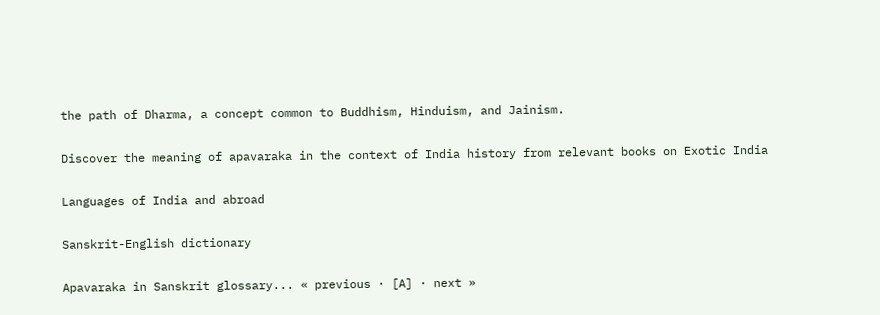the path of Dharma, a concept common to Buddhism, Hinduism, and Jainism.

Discover the meaning of apavaraka in the context of India history from relevant books on Exotic India

Languages of India and abroad

Sanskrit-English dictionary

Apavaraka in Sanskrit glossary... « previous · [A] · next »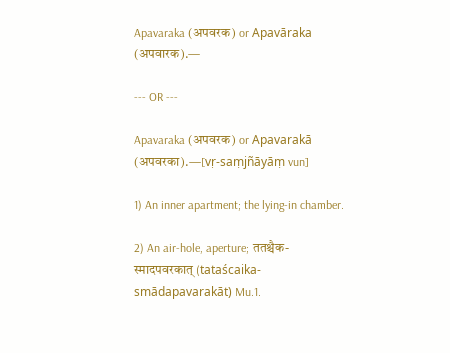Apavaraka (अपवरक) or Apavāraka (अपवारक).—

--- OR ---

Apavaraka (अपवरक) or Apavarakā (अपवरका).—[vṛ-saṃjñāyāṃ vun]

1) An inner apartment; the lying-in chamber.

2) An air-hole, aperture; ततश्चैक- स्मादपवरकात् (tataścaika- smādapavarakāt) Mu.1.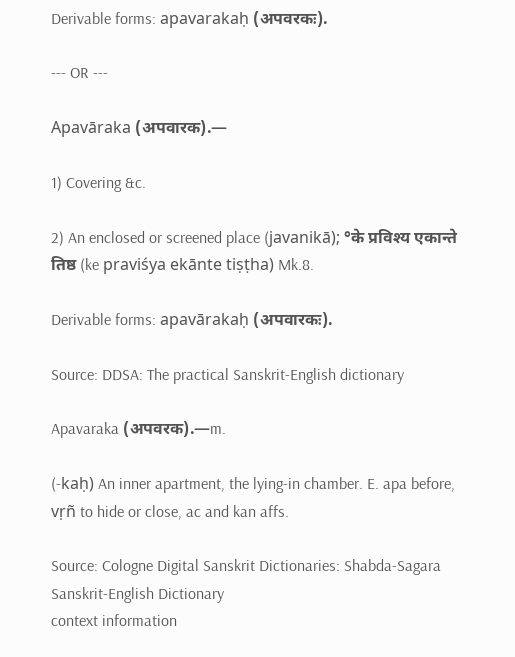Derivable forms: apavarakaḥ (अपवरकः).

--- OR ---

Apavāraka (अपवारक).—

1) Covering &c.

2) An enclosed or screened place (javanikā); °के प्रविश्य एकान्ते तिष्ठ (ke praviśya ekānte tiṣṭha) Mk.8.

Derivable forms: apavārakaḥ (अपवारकः).

Source: DDSA: The practical Sanskrit-English dictionary

Apavaraka (अपवरक).—m.

(-kaḥ) An inner apartment, the lying-in chamber. E. apa before, vṛñ to hide or close, ac and kan affs.

Source: Cologne Digital Sanskrit Dictionaries: Shabda-Sagara Sanskrit-English Dictionary
context information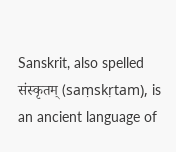Sanskrit, also spelled संस्कृतम् (saṃskṛtam), is an ancient language of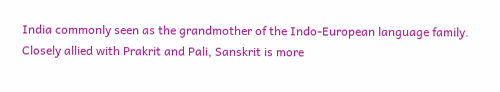India commonly seen as the grandmother of the Indo-European language family. Closely allied with Prakrit and Pali, Sanskrit is more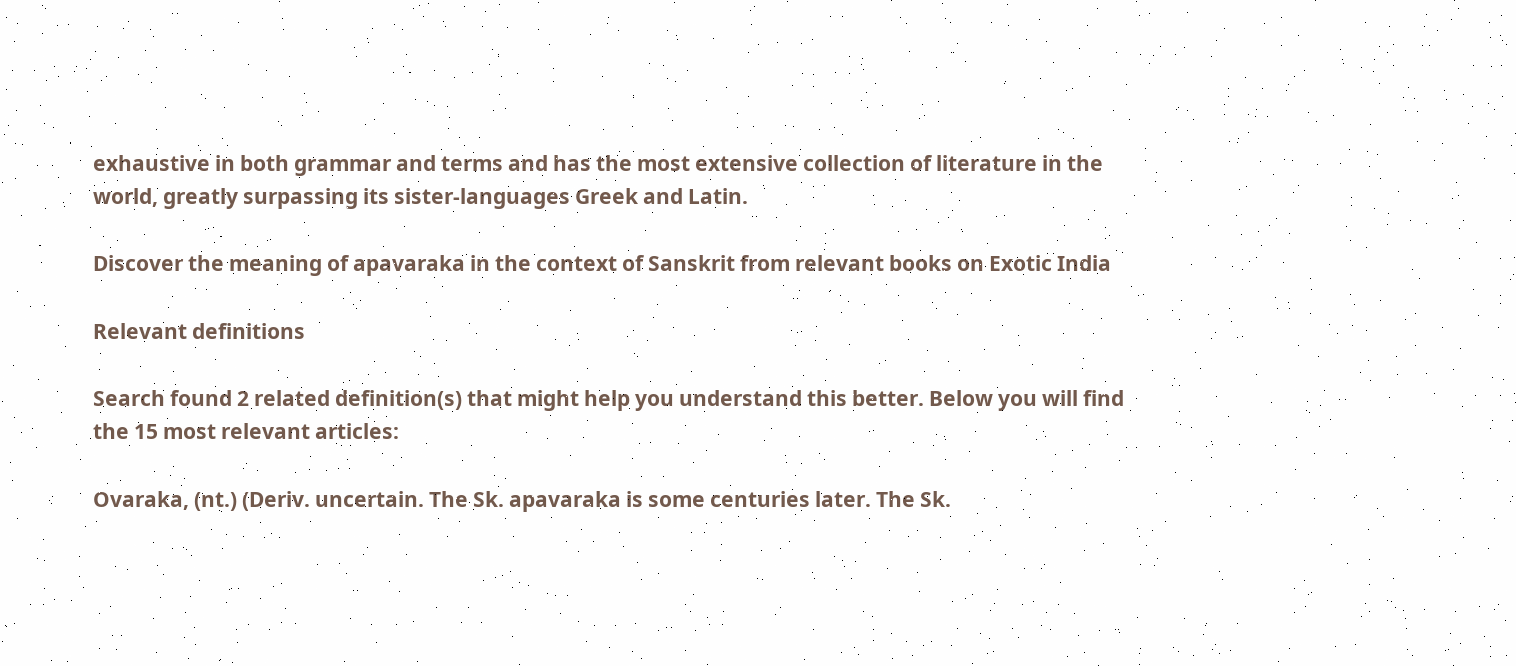exhaustive in both grammar and terms and has the most extensive collection of literature in the world, greatly surpassing its sister-languages Greek and Latin.

Discover the meaning of apavaraka in the context of Sanskrit from relevant books on Exotic India

Relevant definitions

Search found 2 related definition(s) that might help you understand this better. Below you will find the 15 most relevant articles:

Ovaraka, (nt.) (Deriv. uncertain. The Sk. apavaraka is some centuries later. The Sk.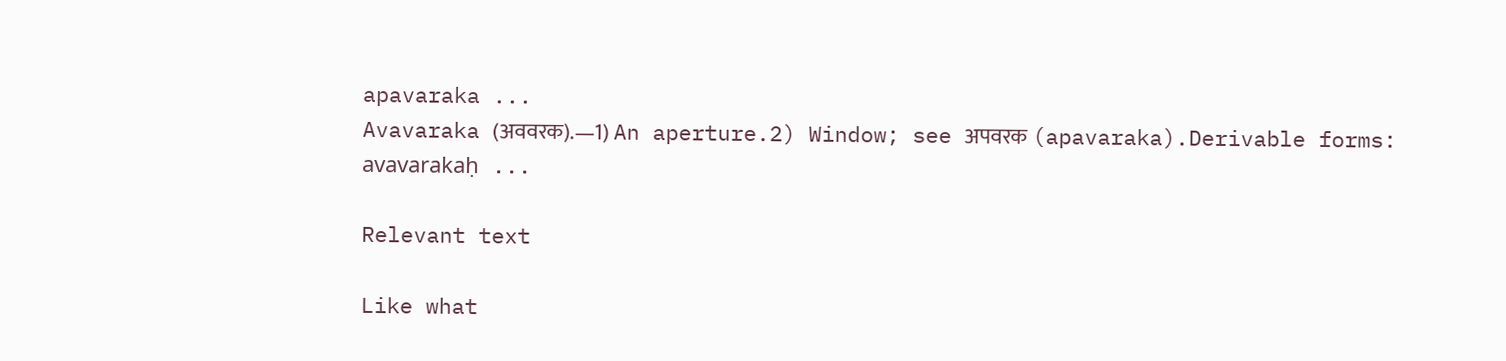apavaraka ...
Avavaraka (अववरक).—1) An aperture.2) Window; see अपवरक (apavaraka).Derivable forms: avavarakaḥ ...

Relevant text

Like what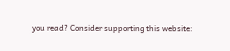you read? Consider supporting this website: